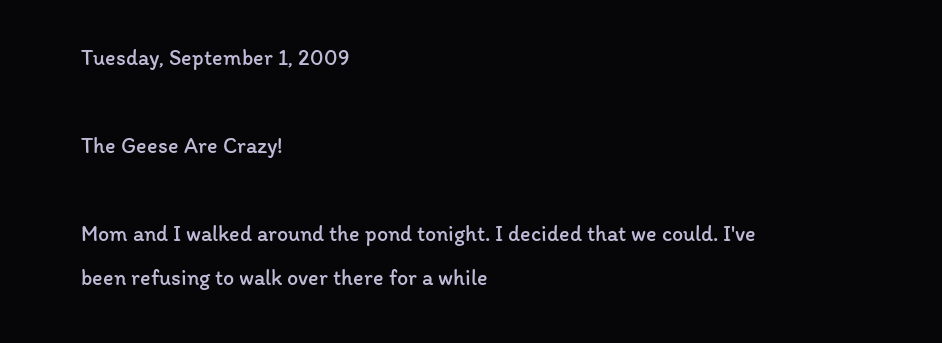Tuesday, September 1, 2009

The Geese Are Crazy!

Mom and I walked around the pond tonight. I decided that we could. I've been refusing to walk over there for a while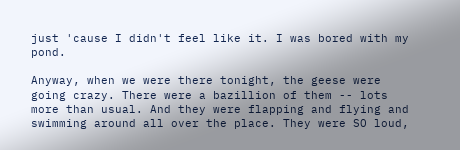just 'cause I didn't feel like it. I was bored with my pond.

Anyway, when we were there tonight, the geese were going crazy. There were a bazillion of them -- lots more than usual. And they were flapping and flying and swimming around all over the place. They were SO loud,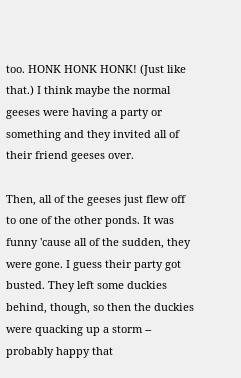too. HONK HONK HONK! (Just like that.) I think maybe the normal geeses were having a party or something and they invited all of their friend geeses over.

Then, all of the geeses just flew off to one of the other ponds. It was funny 'cause all of the sudden, they were gone. I guess their party got busted. They left some duckies behind, though, so then the duckies were quacking up a storm -- probably happy that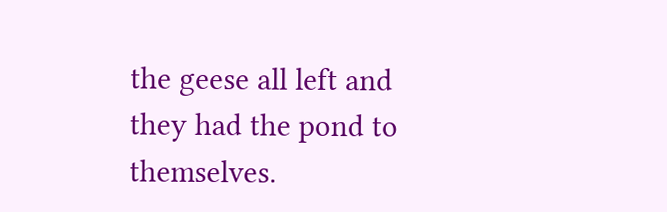the geese all left and they had the pond to themselves.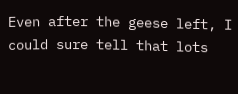Even after the geese left, I could sure tell that lots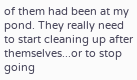of them had been at my pond. They really need to start cleaning up after themselves...or to stop going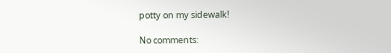potty on my sidewalk!

No comments: